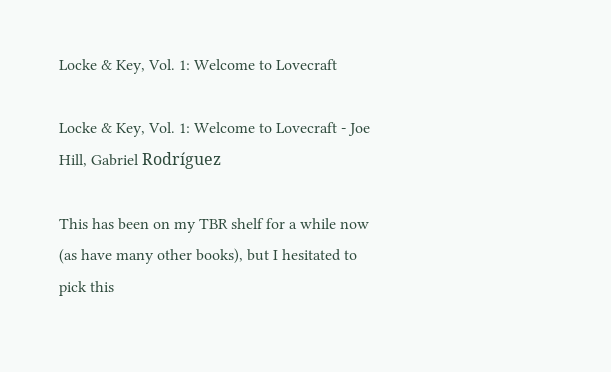Locke & Key, Vol. 1: Welcome to Lovecraft

Locke & Key, Vol. 1: Welcome to Lovecraft - Joe Hill, Gabriel Rodríguez

This has been on my TBR shelf for a while now (as have many other books), but I hesitated to pick this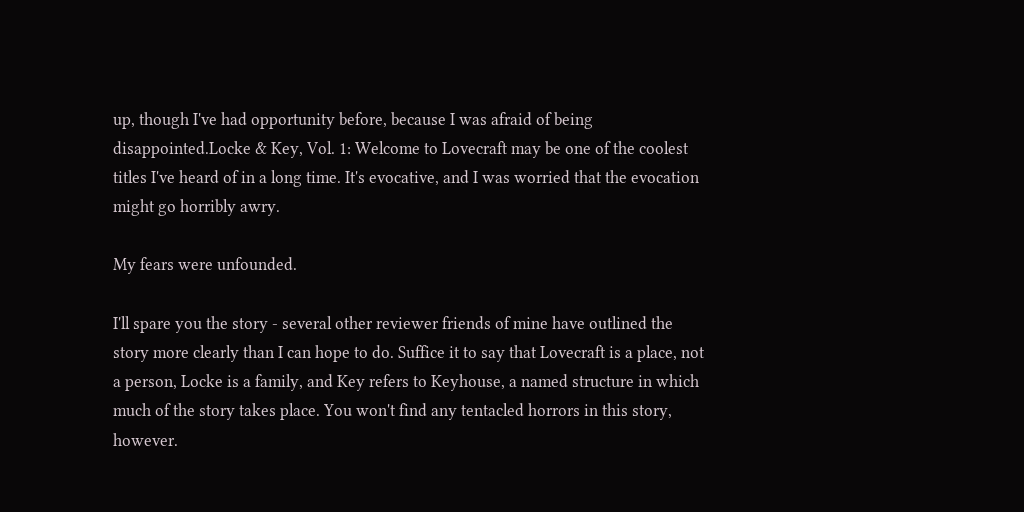up, though I've had opportunity before, because I was afraid of being disappointed.Locke & Key, Vol. 1: Welcome to Lovecraft may be one of the coolest titles I've heard of in a long time. It's evocative, and I was worried that the evocation might go horribly awry.

My fears were unfounded.

I'll spare you the story - several other reviewer friends of mine have outlined the story more clearly than I can hope to do. Suffice it to say that Lovecraft is a place, not a person, Locke is a family, and Key refers to Keyhouse, a named structure in which much of the story takes place. You won't find any tentacled horrors in this story, however.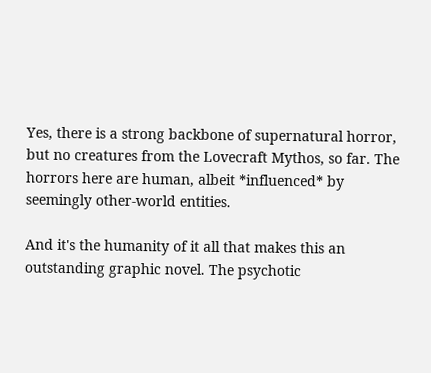Yes, there is a strong backbone of supernatural horror, but no creatures from the Lovecraft Mythos, so far. The horrors here are human, albeit *influenced* by seemingly other-world entities.

And it's the humanity of it all that makes this an outstanding graphic novel. The psychotic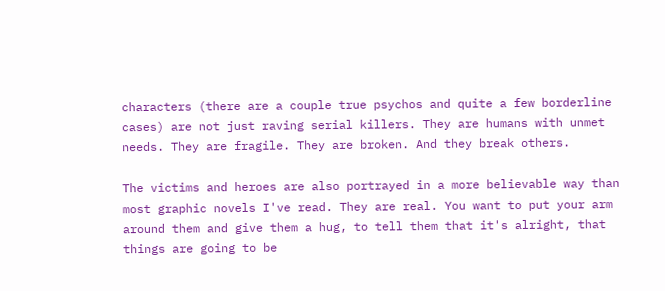characters (there are a couple true psychos and quite a few borderline cases) are not just raving serial killers. They are humans with unmet needs. They are fragile. They are broken. And they break others.

The victims and heroes are also portrayed in a more believable way than most graphic novels I've read. They are real. You want to put your arm around them and give them a hug, to tell them that it's alright, that things are going to be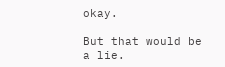okay.

But that would be a lie.